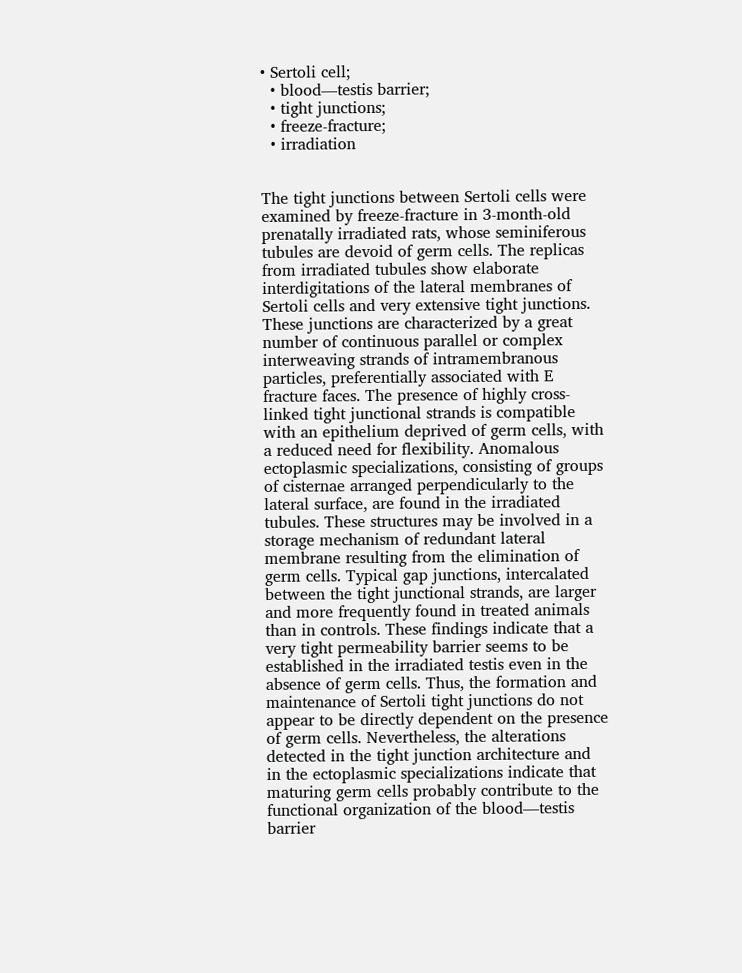• Sertoli cell;
  • blood—testis barrier;
  • tight junctions;
  • freeze-fracture;
  • irradiation


The tight junctions between Sertoli cells were examined by freeze-fracture in 3-month-old prenatally irradiated rats, whose seminiferous tubules are devoid of germ cells. The replicas from irradiated tubules show elaborate interdigitations of the lateral membranes of Sertoli cells and very extensive tight junctions. These junctions are characterized by a great number of continuous parallel or complex interweaving strands of intramembranous particles, preferentially associated with E fracture faces. The presence of highly cross-linked tight junctional strands is compatible with an epithelium deprived of germ cells, with a reduced need for flexibility. Anomalous ectoplasmic specializations, consisting of groups of cisternae arranged perpendicularly to the lateral surface, are found in the irradiated tubules. These structures may be involved in a storage mechanism of redundant lateral membrane resulting from the elimination of germ cells. Typical gap junctions, intercalated between the tight junctional strands, are larger and more frequently found in treated animals than in controls. These findings indicate that a very tight permeability barrier seems to be established in the irradiated testis even in the absence of germ cells. Thus, the formation and maintenance of Sertoli tight junctions do not appear to be directly dependent on the presence of germ cells. Nevertheless, the alterations detected in the tight junction architecture and in the ectoplasmic specializations indicate that maturing germ cells probably contribute to the functional organization of the blood—testis barrier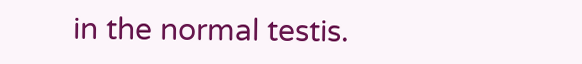in the normal testis.